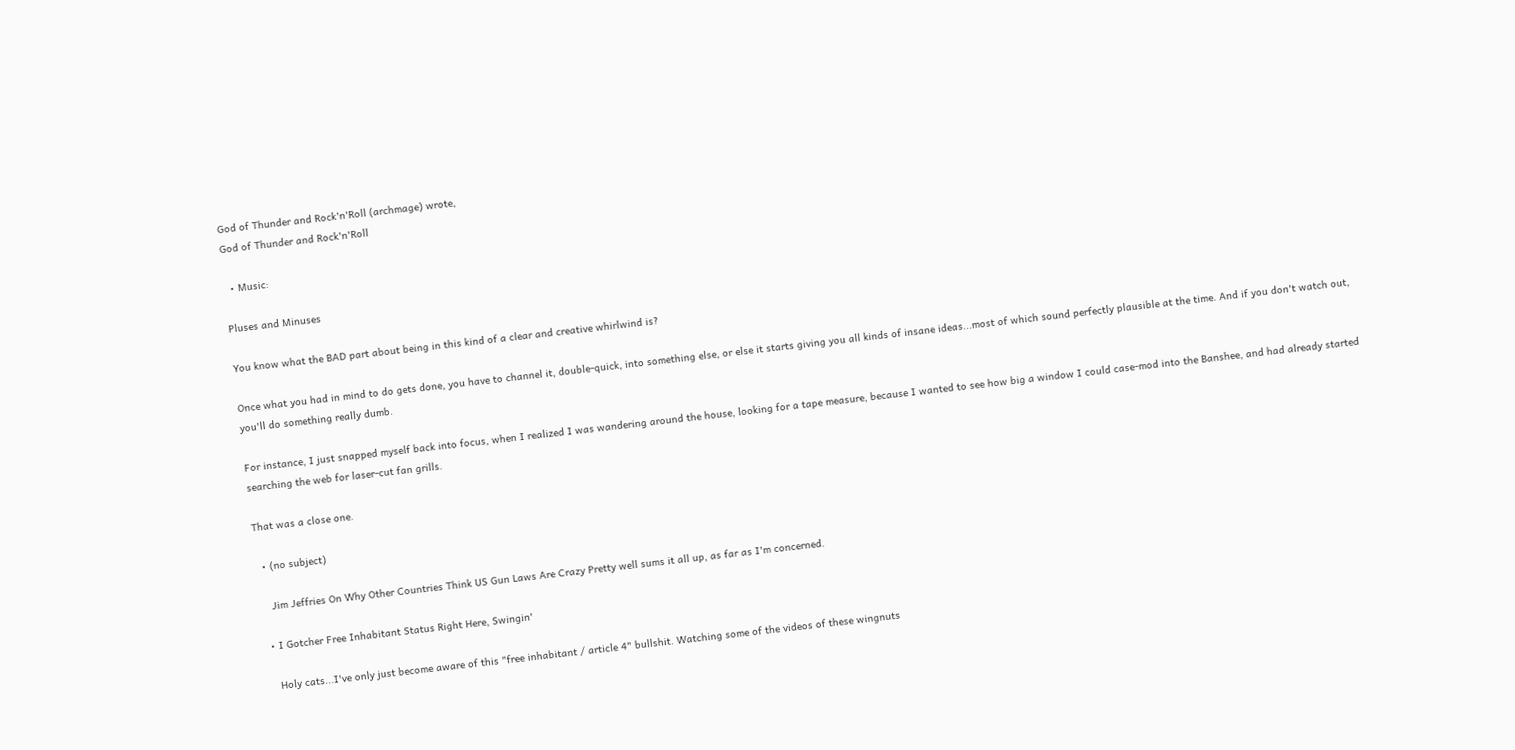God of Thunder and Rock'n'Roll (archmage) wrote,
God of Thunder and Rock'n'Roll

  • Music:

Pluses and Minuses

You know what the BAD part about being in this kind of a clear and creative whirlwind is?

Once what you had in mind to do gets done, you have to channel it, double-quick, into something else, or else it starts giving you all kinds of insane ideas...most of which sound perfectly plausible at the time. And if you don't watch out, you'll do something really dumb.

For instance, I just snapped myself back into focus, when I realized I was wandering around the house, looking for a tape measure, because I wanted to see how big a window I could case-mod into the Banshee, and had already started searching the web for laser-cut fan grills.

That was a close one.

  • (no subject)

    Jim Jeffries On Why Other Countries Think US Gun Laws Are Crazy Pretty well sums it all up, as far as I'm concerned.

  • I Gotcher Free Inhabitant Status Right Here, Swingin'

    Holy cats...I've only just become aware of this "free inhabitant / article 4" bullshit. Watching some of the videos of these wingnuts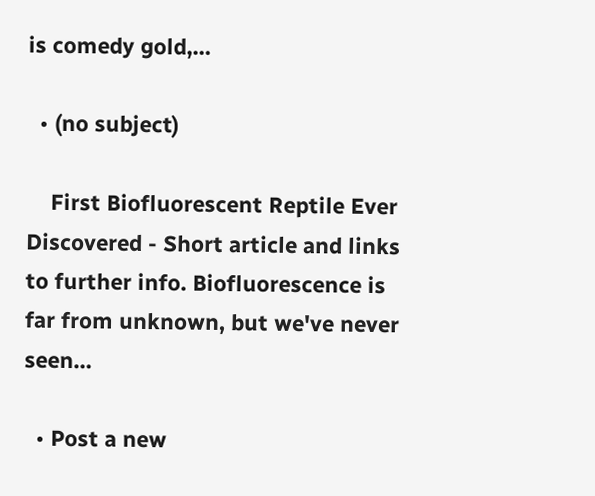is comedy gold,…

  • (no subject)

    First Biofluorescent Reptile Ever Discovered - Short article and links to further info. Biofluorescence is far from unknown, but we've never seen…

  • Post a new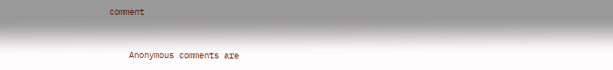comment


    Anonymous comments are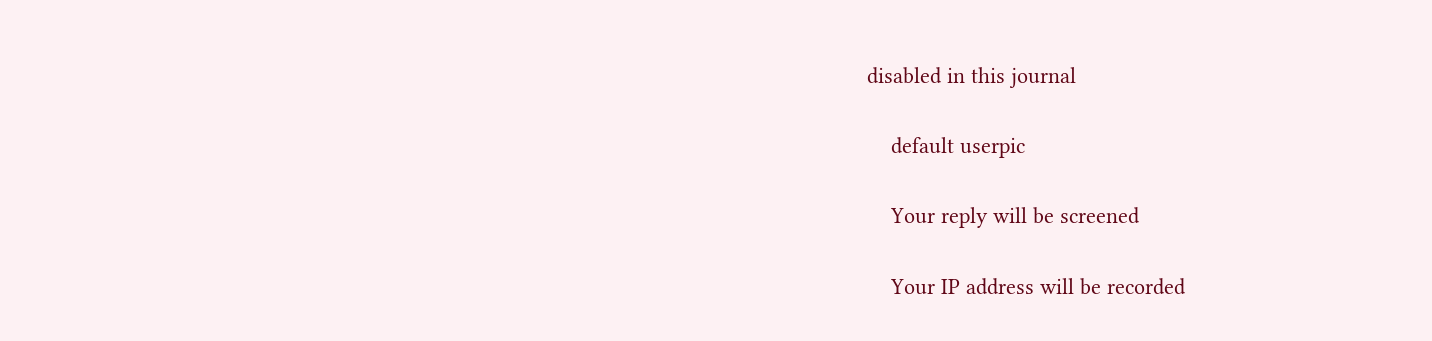disabled in this journal

    default userpic

    Your reply will be screened

    Your IP address will be recorded